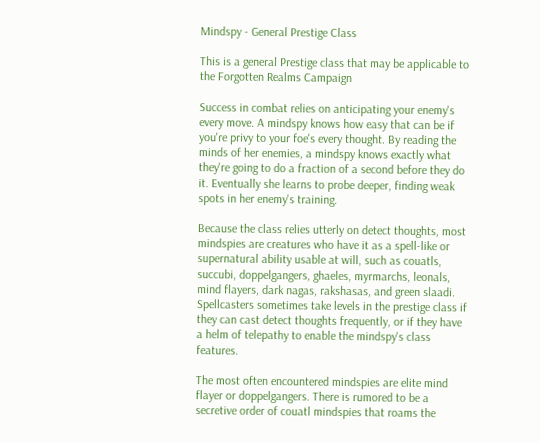Mindspy - General Prestige Class

This is a general Prestige class that may be applicable to the Forgotten Realms Campaign

Success in combat relies on anticipating your enemy's every move. A mindspy knows how easy that can be if you're privy to your foe's every thought. By reading the minds of her enemies, a mindspy knows exactly what they're going to do a fraction of a second before they do it. Eventually she learns to probe deeper, finding weak spots in her enemy's training.

Because the class relies utterly on detect thoughts, most mindspies are creatures who have it as a spell-like or supernatural ability usable at will, such as couatls, succubi, doppelgangers, ghaeles, myrmarchs, leonals, mind flayers, dark nagas, rakshasas, and green slaadi. Spellcasters sometimes take levels in the prestige class if they can cast detect thoughts frequently, or if they have a helm of telepathy to enable the mindspy's class features.

The most often encountered mindspies are elite mind flayer or doppelgangers. There is rumored to be a secretive order of couatl mindspies that roams the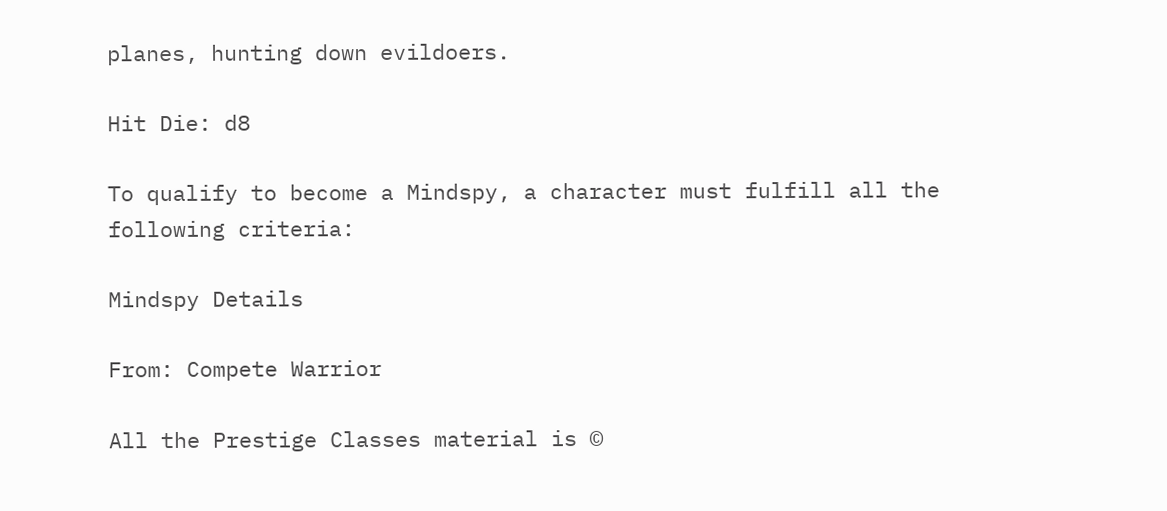planes, hunting down evildoers.

Hit Die: d8

To qualify to become a Mindspy, a character must fulfill all the following criteria:

Mindspy Details

From: Compete Warrior

All the Prestige Classes material is ©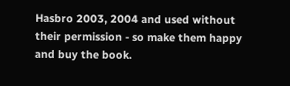Hasbro 2003, 2004 and used without their permission - so make them happy and buy the book.